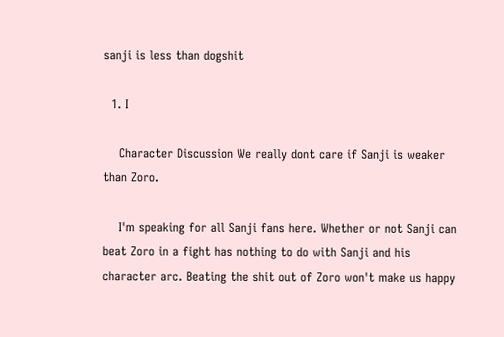sanji is less than dogshit

  1. I

    Character Discussion We really dont care if Sanji is weaker than Zoro.

    I'm speaking for all Sanji fans here. Whether or not Sanji can beat Zoro in a fight has nothing to do with Sanji and his character arc. Beating the shit out of Zoro won't make us happy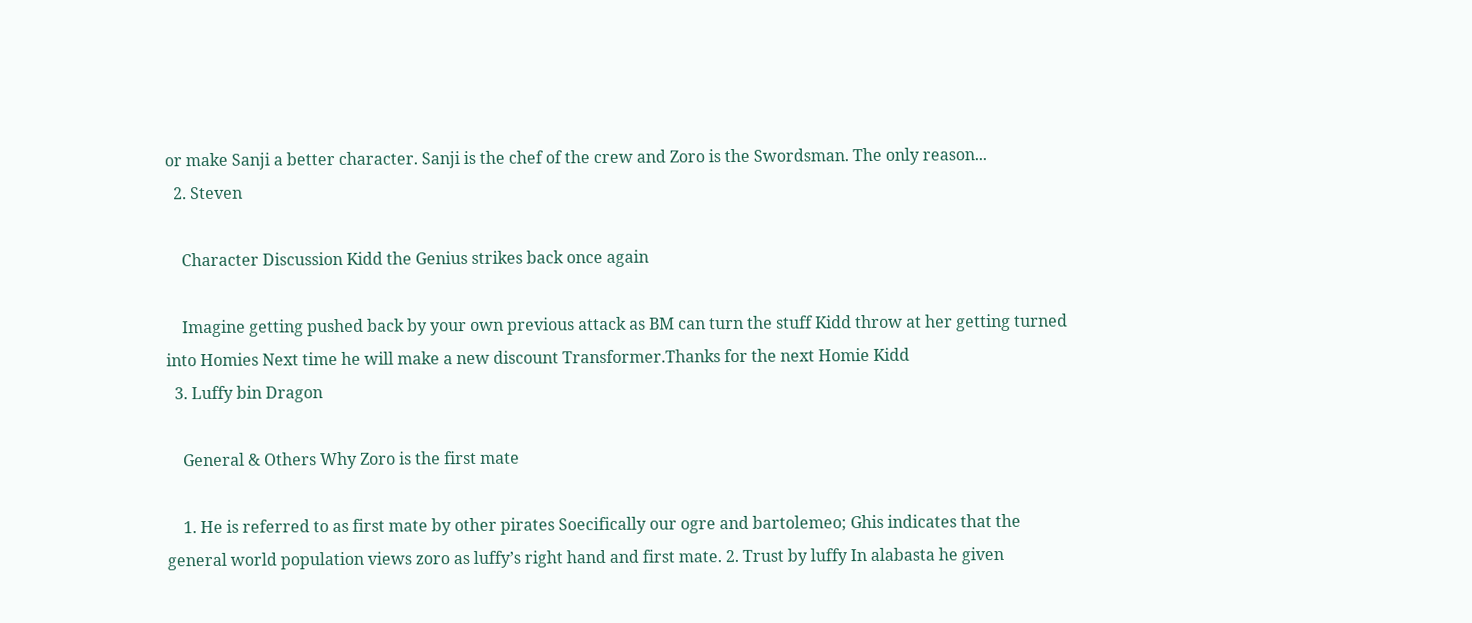or make Sanji a better character. Sanji is the chef of the crew and Zoro is the Swordsman. The only reason...
  2. Steven

    Character Discussion Kidd the Genius strikes back once again

    Imagine getting pushed back by your own previous attack as BM can turn the stuff Kidd throw at her getting turned into Homies Next time he will make a new discount Transformer.Thanks for the next Homie Kidd
  3. Luffy bin Dragon

    General & Others Why Zoro is the first mate

    1. He is referred to as first mate by other pirates Soecifically our ogre and bartolemeo; Ghis indicates that the general world population views zoro as luffy’s right hand and first mate. 2. Trust by luffy In alabasta he given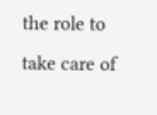the role to take care of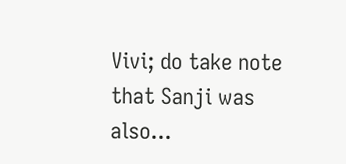Vivi; do take note that Sanji was also...